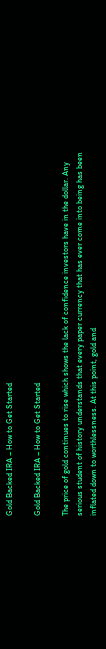Gold Backed IRA – How to Get Started

Gold Backed IRA – How to Get Started

The price of gold continues to rise which shows the lack of confidence investors have in the dollar. Any serious student of history understands that every paper currency that has ever come into being has been inflated down to worthlessness. At this point, gold and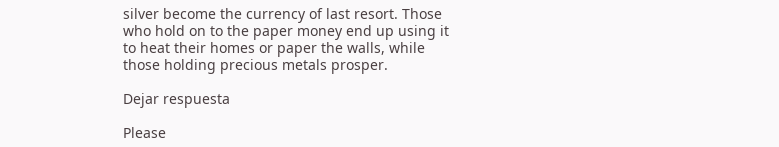silver become the currency of last resort. Those who hold on to the paper money end up using it to heat their homes or paper the walls, while those holding precious metals prosper.

Dejar respuesta

Please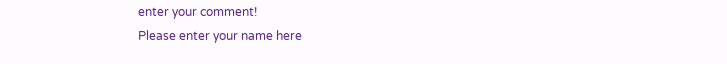enter your comment!
Please enter your name here